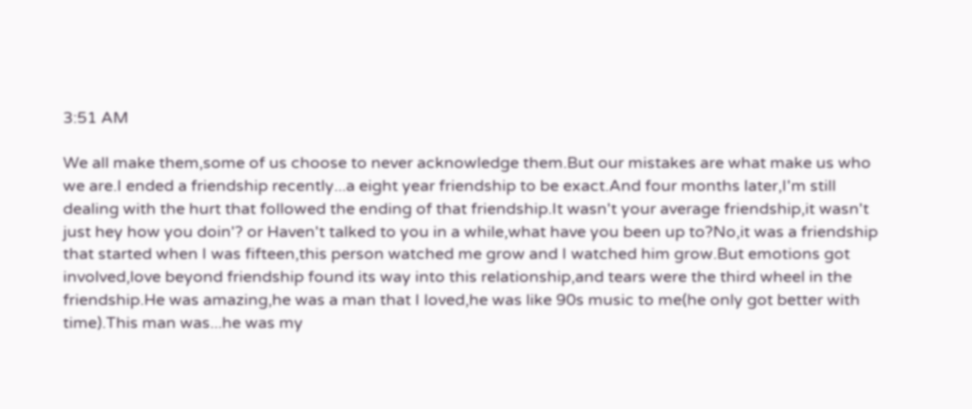3:51 AM

We all make them,some of us choose to never acknowledge them.But our mistakes are what make us who we are.I ended a friendship recently...a eight year friendship to be exact.And four months later,I'm still dealing with the hurt that followed the ending of that friendship.It wasn't your average friendship,it wasn't just hey how you doin'? or Haven't talked to you in a while,what have you been up to?No,it was a friendship that started when I was fifteen,this person watched me grow and I watched him grow.But emotions got involved,love beyond friendship found its way into this relationship,and tears were the third wheel in the friendship.He was amazing,he was a man that I loved,he was like 90s music to me(he only got better with time).This man was...he was my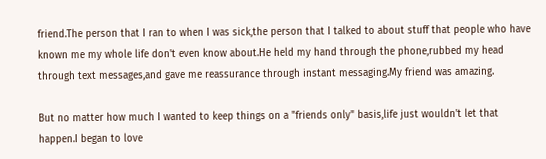friend.The person that I ran to when I was sick,the person that I talked to about stuff that people who have known me my whole life don't even know about.He held my hand through the phone,rubbed my head through text messages,and gave me reassurance through instant messaging.My friend was amazing.

But no matter how much I wanted to keep things on a "friends only" basis,life just wouldn't let that happen.I began to love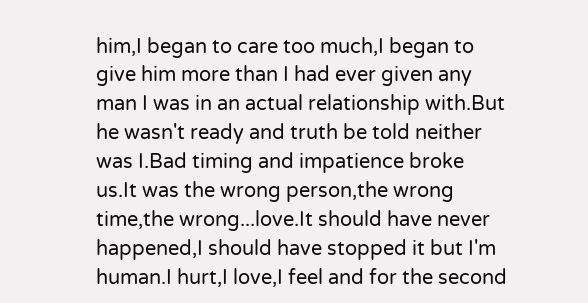him,I began to care too much,I began to give him more than I had ever given any man I was in an actual relationship with.But he wasn't ready and truth be told neither was I.Bad timing and impatience broke us.It was the wrong person,the wrong time,the wrong...love.It should have never happened,I should have stopped it but I'm human.I hurt,I love,I feel and for the second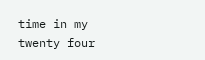time in my twenty four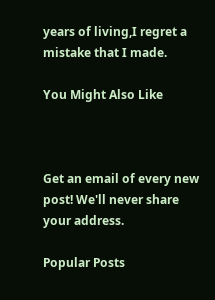years of living,I regret a mistake that I made.

You Might Also Like



Get an email of every new post! We'll never share your address.

Popular Posts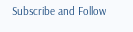Subscribe and Follow